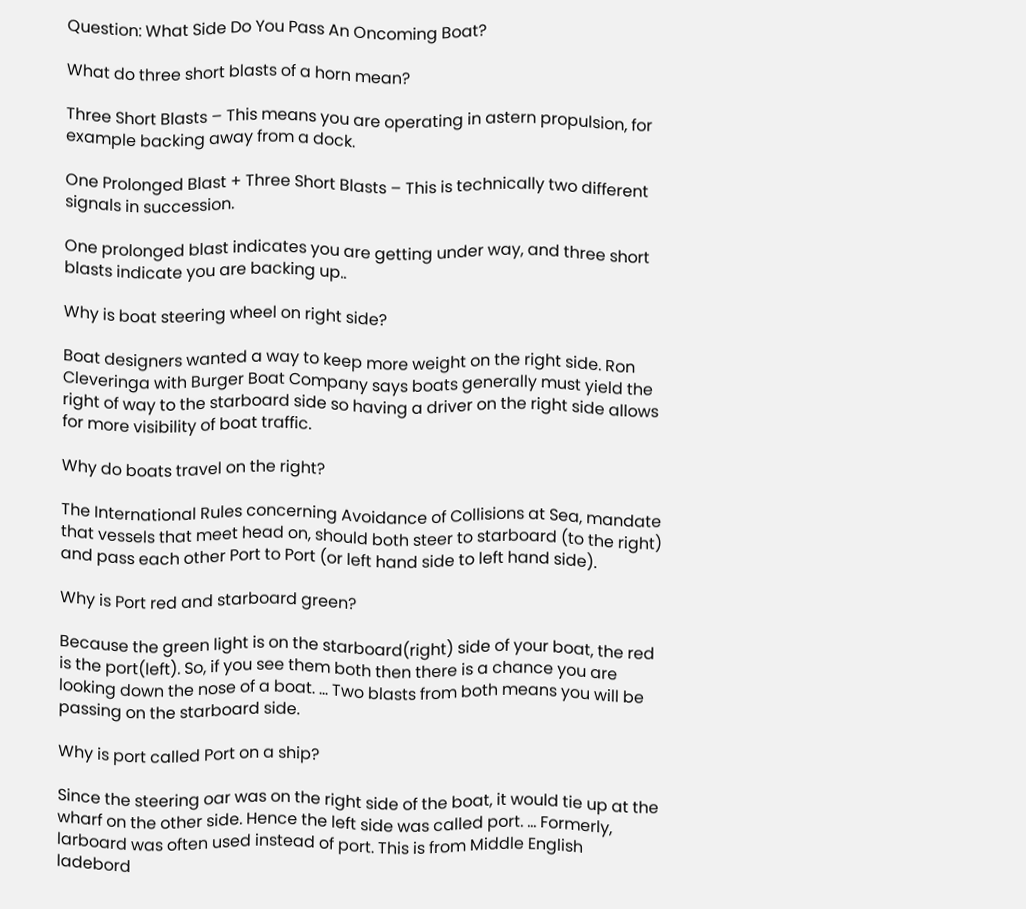Question: What Side Do You Pass An Oncoming Boat?

What do three short blasts of a horn mean?

Three Short Blasts – This means you are operating in astern propulsion, for example backing away from a dock.

One Prolonged Blast + Three Short Blasts – This is technically two different signals in succession.

One prolonged blast indicates you are getting under way, and three short blasts indicate you are backing up..

Why is boat steering wheel on right side?

Boat designers wanted a way to keep more weight on the right side. Ron Cleveringa with Burger Boat Company says boats generally must yield the right of way to the starboard side so having a driver on the right side allows for more visibility of boat traffic.

Why do boats travel on the right?

The International Rules concerning Avoidance of Collisions at Sea, mandate that vessels that meet head on, should both steer to starboard (to the right) and pass each other Port to Port (or left hand side to left hand side).

Why is Port red and starboard green?

Because the green light is on the starboard(right) side of your boat, the red is the port(left). So, if you see them both then there is a chance you are looking down the nose of a boat. … Two blasts from both means you will be passing on the starboard side.

Why is port called Port on a ship?

Since the steering oar was on the right side of the boat, it would tie up at the wharf on the other side. Hence the left side was called port. … Formerly, larboard was often used instead of port. This is from Middle English ladebord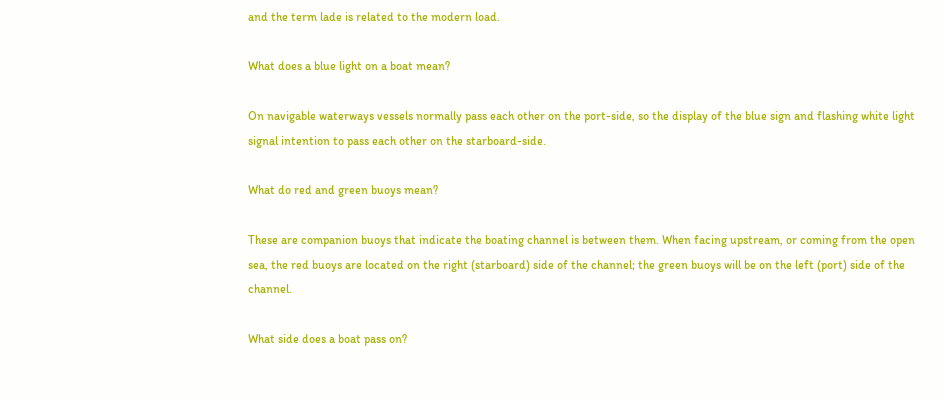and the term lade is related to the modern load.

What does a blue light on a boat mean?

On navigable waterways vessels normally pass each other on the port-side, so the display of the blue sign and flashing white light signal intention to pass each other on the starboard-side.

What do red and green buoys mean?

These are companion buoys that indicate the boating channel is between them. When facing upstream, or coming from the open sea, the red buoys are located on the right (starboard) side of the channel; the green buoys will be on the left (port) side of the channel.

What side does a boat pass on?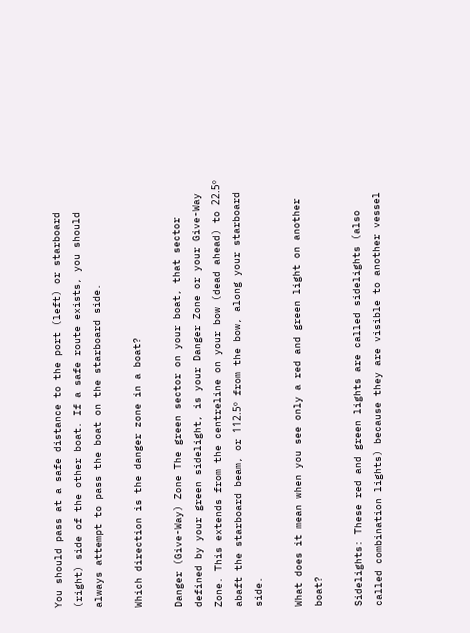You should pass at a safe distance to the port (left) or starboard (right) side of the other boat. If a safe route exists, you should always attempt to pass the boat on the starboard side.

Which direction is the danger zone in a boat?

Danger (Give-Way) Zone The green sector on your boat, that sector defined by your green sidelight, is your Danger Zone or your Give-Way Zone. This extends from the centreline on your bow (dead ahead) to 22.5º abaft the starboard beam, or 112.5º from the bow, along your starboard side.

What does it mean when you see only a red and green light on another boat?

Sidelights: These red and green lights are called sidelights (also called combination lights) because they are visible to another vessel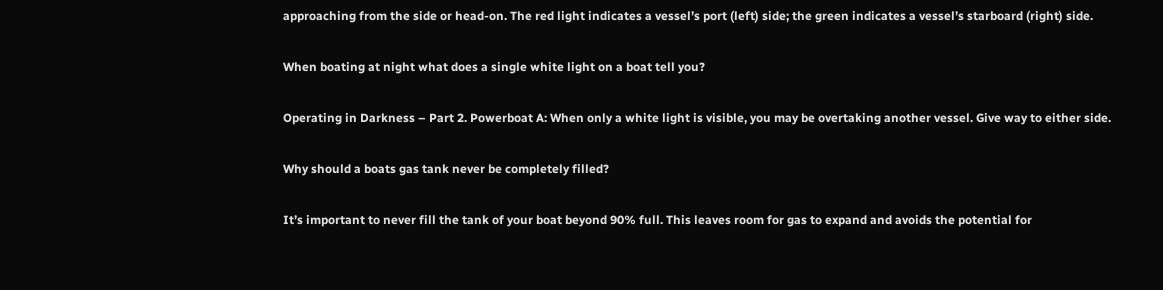approaching from the side or head-on. The red light indicates a vessel’s port (left) side; the green indicates a vessel’s starboard (right) side.

When boating at night what does a single white light on a boat tell you?

Operating in Darkness – Part 2. Powerboat A: When only a white light is visible, you may be overtaking another vessel. Give way to either side.

Why should a boats gas tank never be completely filled?

It’s important to never fill the tank of your boat beyond 90% full. This leaves room for gas to expand and avoids the potential for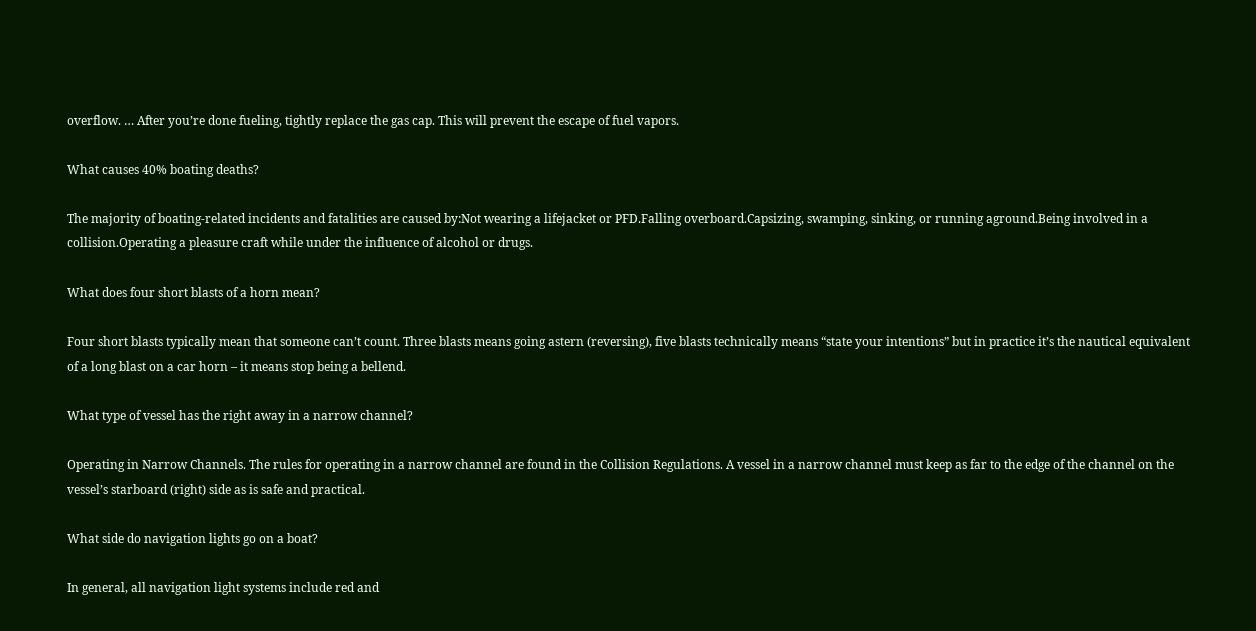overflow. … After you’re done fueling, tightly replace the gas cap. This will prevent the escape of fuel vapors.

What causes 40% boating deaths?

The majority of boating-related incidents and fatalities are caused by:Not wearing a lifejacket or PFD.Falling overboard.Capsizing, swamping, sinking, or running aground.Being involved in a collision.Operating a pleasure craft while under the influence of alcohol or drugs.

What does four short blasts of a horn mean?

Four short blasts typically mean that someone can’t count. Three blasts means going astern (reversing), five blasts technically means “state your intentions” but in practice it’s the nautical equivalent of a long blast on a car horn – it means stop being a bellend.

What type of vessel has the right away in a narrow channel?

Operating in Narrow Channels. The rules for operating in a narrow channel are found in the Collision Regulations. A vessel in a narrow channel must keep as far to the edge of the channel on the vessel’s starboard (right) side as is safe and practical.

What side do navigation lights go on a boat?

In general, all navigation light systems include red and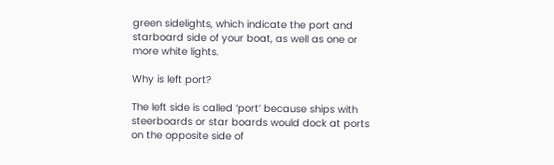green sidelights, which indicate the port and starboard side of your boat, as well as one or more white lights.

Why is left port?

The left side is called ‘port’ because ships with steerboards or star boards would dock at ports on the opposite side of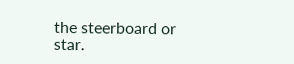the steerboard or star.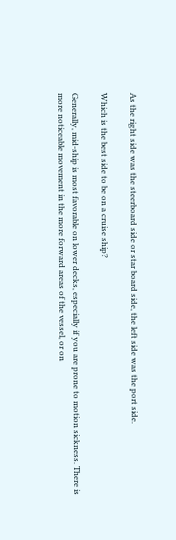As the right side was the steerboard side or star board side, the left side was the port side.

Which is the best side to be on a cruise ship?

Generally, mid-ship is most favorable on lower decks, especially if you are prone to motion sickness. There is more noticeable movement in the more forward areas of the vessel, or on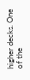higher decks. One of the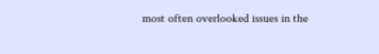most often overlooked issues in the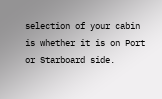selection of your cabin is whether it is on Port or Starboard side.